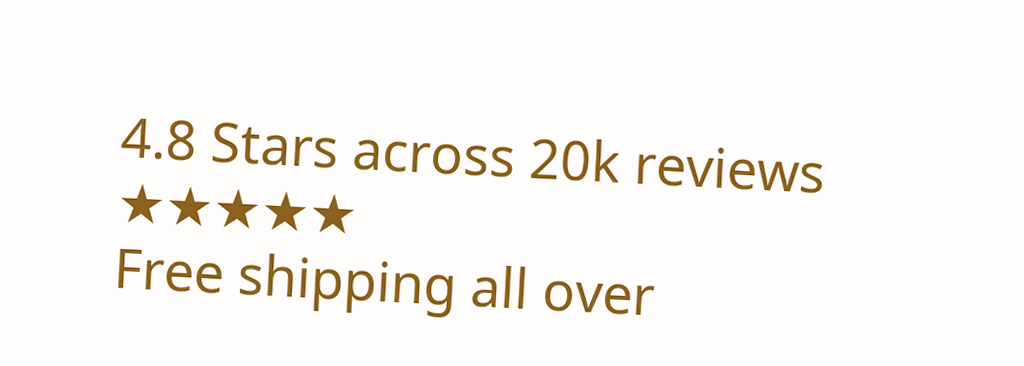4.8 Stars across 20k reviews ★★★★★
Free shipping all over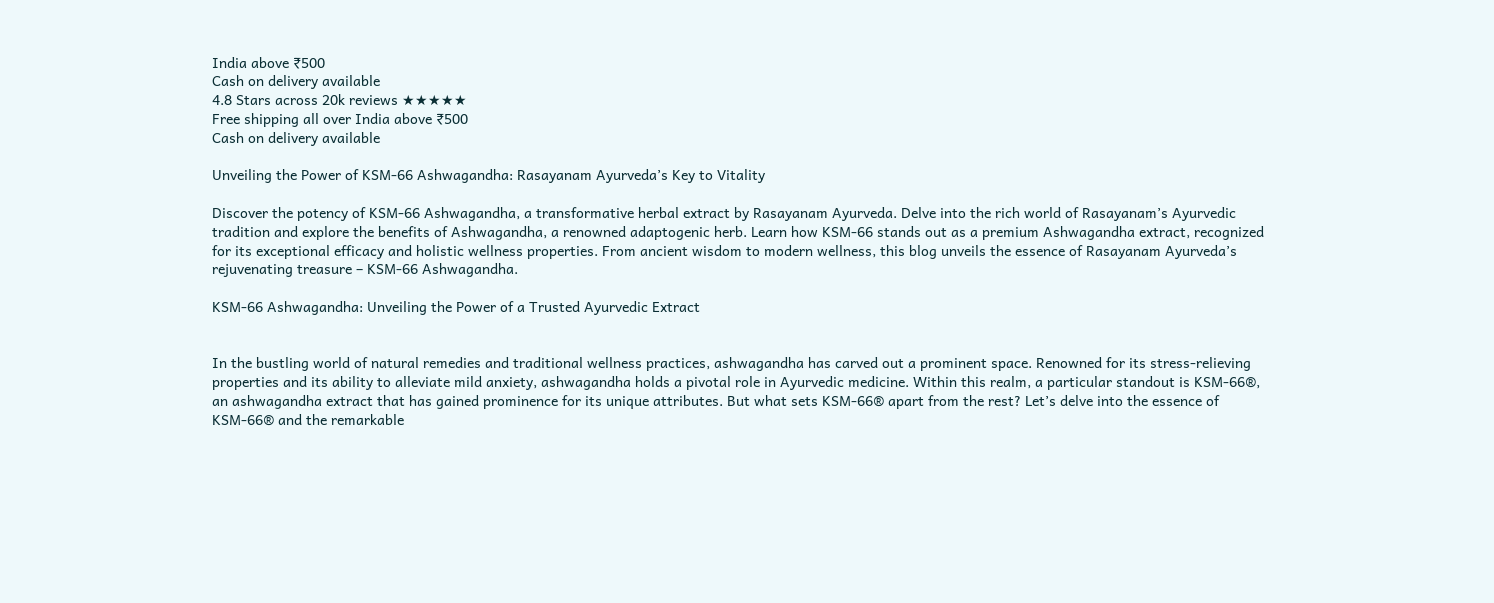India above ₹500
Cash on delivery available
4.8 Stars across 20k reviews ★★★★★
Free shipping all over India above ₹500
Cash on delivery available

Unveiling the Power of KSM-66 Ashwagandha: Rasayanam Ayurveda’s Key to Vitality

Discover the potency of KSM-66 Ashwagandha, a transformative herbal extract by Rasayanam Ayurveda. Delve into the rich world of Rasayanam’s Ayurvedic tradition and explore the benefits of Ashwagandha, a renowned adaptogenic herb. Learn how KSM-66 stands out as a premium Ashwagandha extract, recognized for its exceptional efficacy and holistic wellness properties. From ancient wisdom to modern wellness, this blog unveils the essence of Rasayanam Ayurveda’s rejuvenating treasure – KSM-66 Ashwagandha.

KSM-66 Ashwagandha: Unveiling the Power of a Trusted Ayurvedic Extract


In the bustling world of natural remedies and traditional wellness practices, ashwagandha has carved out a prominent space. Renowned for its stress-relieving properties and its ability to alleviate mild anxiety, ashwagandha holds a pivotal role in Ayurvedic medicine. Within this realm, a particular standout is KSM-66®, an ashwagandha extract that has gained prominence for its unique attributes. But what sets KSM-66® apart from the rest? Let’s delve into the essence of KSM-66® and the remarkable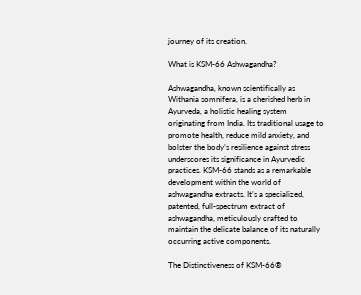journey of its creation.

What is KSM-66 Ashwagandha?

Ashwagandha, known scientifically as Withania somnifera, is a cherished herb in Ayurveda, a holistic healing system originating from India. Its traditional usage to promote health, reduce mild anxiety, and bolster the body’s resilience against stress underscores its significance in Ayurvedic practices. KSM-66 stands as a remarkable development within the world of ashwagandha extracts. It’s a specialized, patented, full-spectrum extract of ashwagandha, meticulously crafted to maintain the delicate balance of its naturally occurring active components.

The Distinctiveness of KSM-66®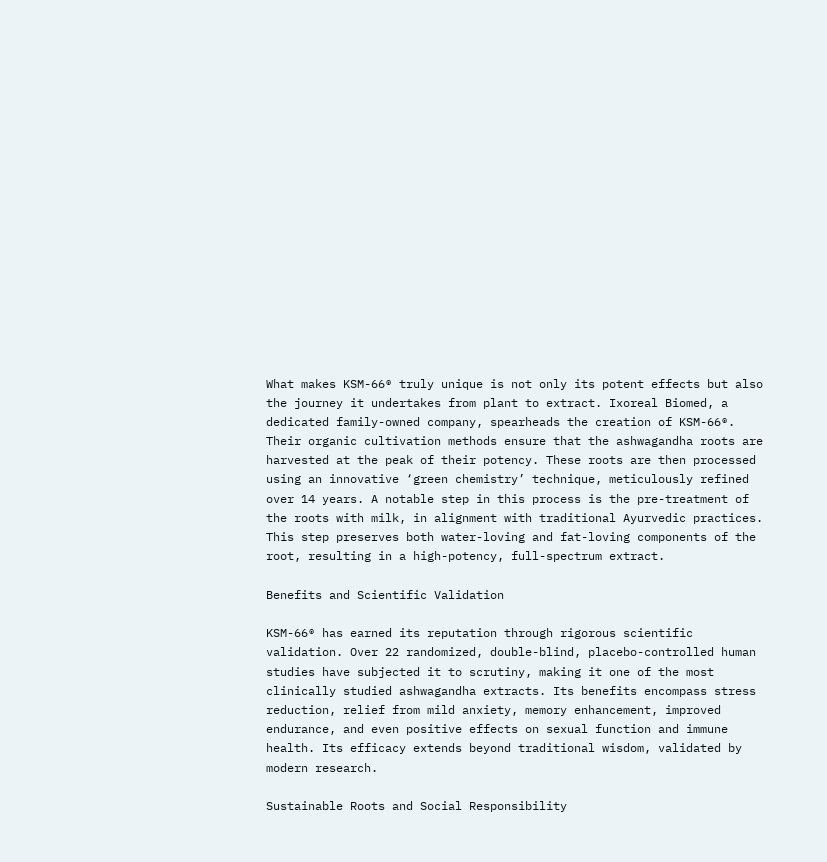What makes KSM-66® truly unique is not only its potent effects but also the journey it undertakes from plant to extract. Ixoreal Biomed, a dedicated family-owned company, spearheads the creation of KSM-66®. Their organic cultivation methods ensure that the ashwagandha roots are harvested at the peak of their potency. These roots are then processed using an innovative ‘green chemistry’ technique, meticulously refined over 14 years. A notable step in this process is the pre-treatment of the roots with milk, in alignment with traditional Ayurvedic practices. This step preserves both water-loving and fat-loving components of the root, resulting in a high-potency, full-spectrum extract.

Benefits and Scientific Validation

KSM-66® has earned its reputation through rigorous scientific validation. Over 22 randomized, double-blind, placebo-controlled human studies have subjected it to scrutiny, making it one of the most clinically studied ashwagandha extracts. Its benefits encompass stress reduction, relief from mild anxiety, memory enhancement, improved endurance, and even positive effects on sexual function and immune health. Its efficacy extends beyond traditional wisdom, validated by modern research.

Sustainable Roots and Social Responsibility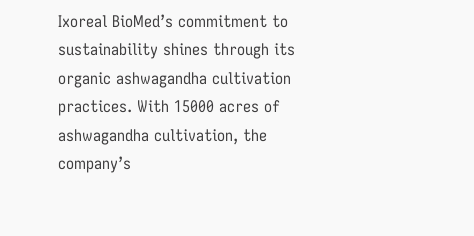Ixoreal BioMed’s commitment to sustainability shines through its organic ashwagandha cultivation practices. With 15000 acres of ashwagandha cultivation, the company’s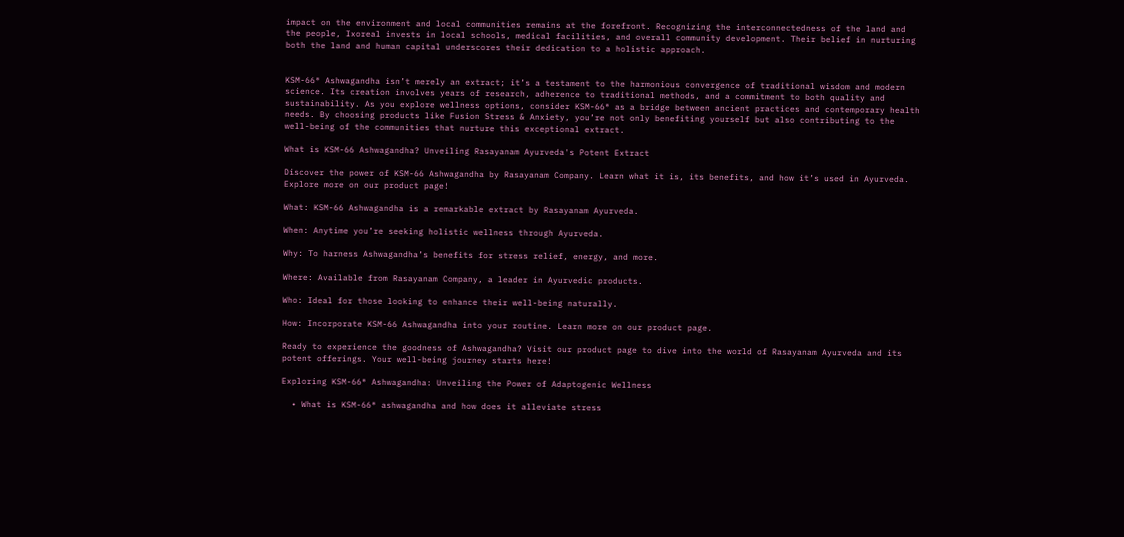impact on the environment and local communities remains at the forefront. Recognizing the interconnectedness of the land and the people, Ixoreal invests in local schools, medical facilities, and overall community development. Their belief in nurturing both the land and human capital underscores their dedication to a holistic approach.


KSM-66® Ashwagandha isn’t merely an extract; it’s a testament to the harmonious convergence of traditional wisdom and modern science. Its creation involves years of research, adherence to traditional methods, and a commitment to both quality and sustainability. As you explore wellness options, consider KSM-66® as a bridge between ancient practices and contemporary health needs. By choosing products like Fusion Stress & Anxiety, you’re not only benefiting yourself but also contributing to the well-being of the communities that nurture this exceptional extract.

What is KSM-66 Ashwagandha? Unveiling Rasayanam Ayurveda's Potent Extract

Discover the power of KSM-66 Ashwagandha by Rasayanam Company. Learn what it is, its benefits, and how it’s used in Ayurveda. Explore more on our product page!

What: KSM-66 Ashwagandha is a remarkable extract by Rasayanam Ayurveda.

When: Anytime you’re seeking holistic wellness through Ayurveda.

Why: To harness Ashwagandha’s benefits for stress relief, energy, and more.

Where: Available from Rasayanam Company, a leader in Ayurvedic products.

Who: Ideal for those looking to enhance their well-being naturally.

How: Incorporate KSM-66 Ashwagandha into your routine. Learn more on our product page.

Ready to experience the goodness of Ashwagandha? Visit our product page to dive into the world of Rasayanam Ayurveda and its potent offerings. Your well-being journey starts here!

Exploring KSM-66® Ashwagandha: Unveiling the Power of Adaptogenic Wellness

  • What is KSM-66® ashwagandha and how does it alleviate stress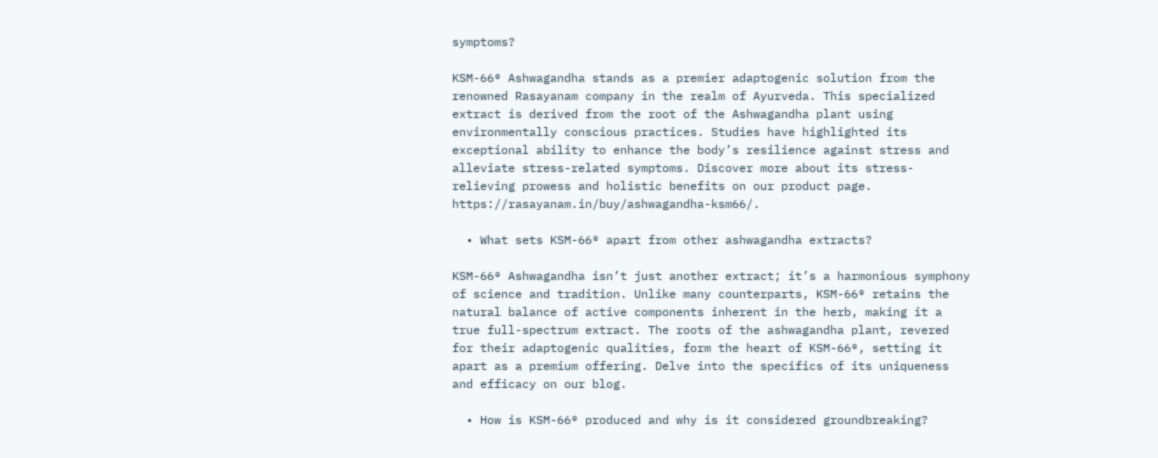symptoms?

KSM-66® Ashwagandha stands as a premier adaptogenic solution from the renowned Rasayanam company in the realm of Ayurveda. This specialized extract is derived from the root of the Ashwagandha plant using environmentally conscious practices. Studies have highlighted its exceptional ability to enhance the body’s resilience against stress and alleviate stress-related symptoms. Discover more about its stress-relieving prowess and holistic benefits on our product page. https://rasayanam.in/buy/ashwagandha-ksm66/.

  • What sets KSM-66® apart from other ashwagandha extracts?

KSM-66® Ashwagandha isn’t just another extract; it’s a harmonious symphony of science and tradition. Unlike many counterparts, KSM-66® retains the natural balance of active components inherent in the herb, making it a true full-spectrum extract. The roots of the ashwagandha plant, revered for their adaptogenic qualities, form the heart of KSM-66®, setting it apart as a premium offering. Delve into the specifics of its uniqueness and efficacy on our blog.

  • How is KSM-66® produced and why is it considered groundbreaking?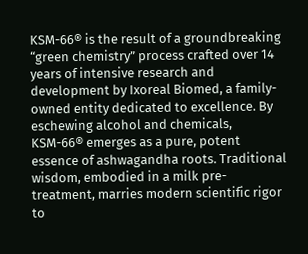KSM-66® is the result of a groundbreaking “green chemistry” process crafted over 14 years of intensive research and development by Ixoreal Biomed, a family-owned entity dedicated to excellence. By eschewing alcohol and chemicals, KSM-66® emerges as a pure, potent essence of ashwagandha roots. Traditional wisdom, embodied in a milk pre-treatment, marries modern scientific rigor to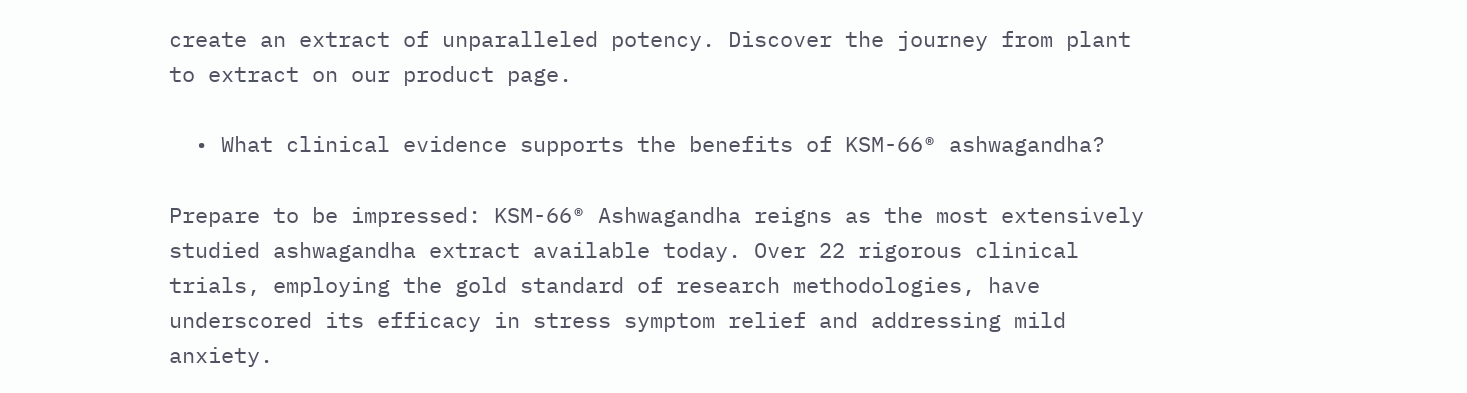create an extract of unparalleled potency. Discover the journey from plant to extract on our product page.

  • What clinical evidence supports the benefits of KSM-66® ashwagandha?

Prepare to be impressed: KSM-66® Ashwagandha reigns as the most extensively studied ashwagandha extract available today. Over 22 rigorous clinical trials, employing the gold standard of research methodologies, have underscored its efficacy in stress symptom relief and addressing mild anxiety.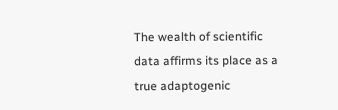The wealth of scientific data affirms its place as a true adaptogenic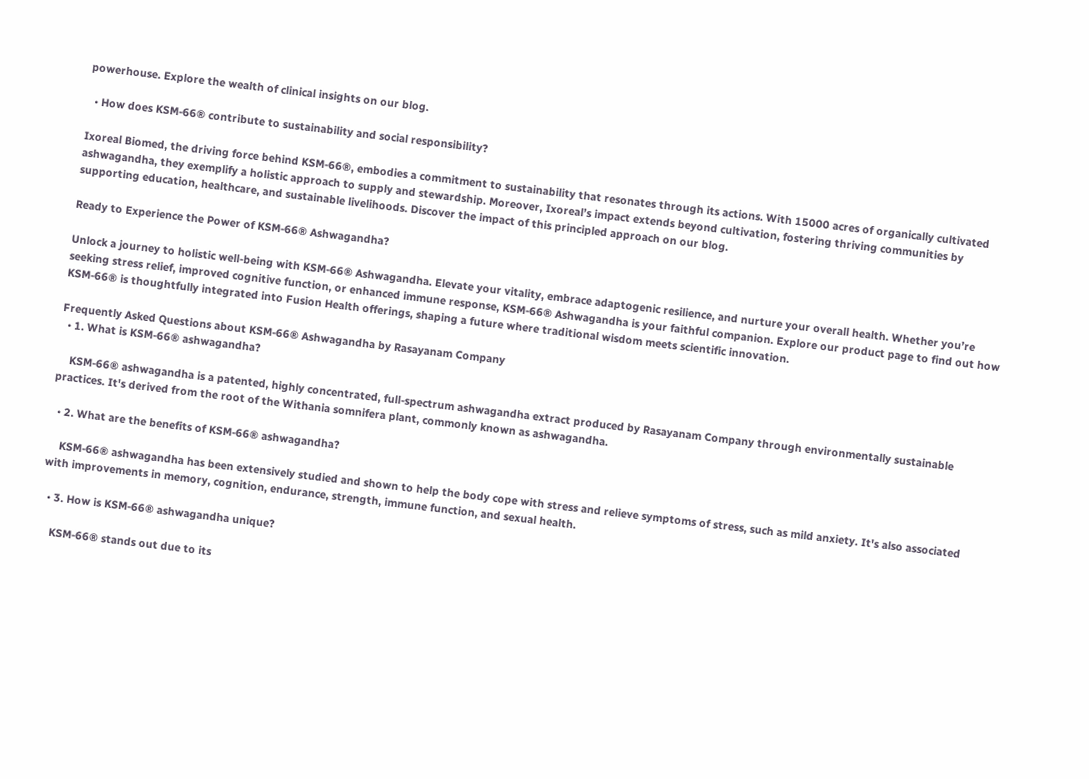powerhouse. Explore the wealth of clinical insights on our blog.

  • How does KSM-66® contribute to sustainability and social responsibility?

Ixoreal Biomed, the driving force behind KSM-66®, embodies a commitment to sustainability that resonates through its actions. With 15000 acres of organically cultivated ashwagandha, they exemplify a holistic approach to supply and stewardship. Moreover, Ixoreal’s impact extends beyond cultivation, fostering thriving communities by supporting education, healthcare, and sustainable livelihoods. Discover the impact of this principled approach on our blog.

Ready to Experience the Power of KSM-66® Ashwagandha?

Unlock a journey to holistic well-being with KSM-66® Ashwagandha. Elevate your vitality, embrace adaptogenic resilience, and nurture your overall health. Whether you’re seeking stress relief, improved cognitive function, or enhanced immune response, KSM-66® Ashwagandha is your faithful companion. Explore our product page to find out how KSM-66® is thoughtfully integrated into Fusion Health offerings, shaping a future where traditional wisdom meets scientific innovation.

Frequently Asked Questions about KSM-66® Ashwagandha by Rasayanam Company
  • 1. What is KSM-66® ashwagandha?

    KSM-66® ashwagandha is a patented, highly concentrated, full-spectrum ashwagandha extract produced by Rasayanam Company through environmentally sustainable practices. It's derived from the root of the Withania somnifera plant, commonly known as ashwagandha.

  • 2. What are the benefits of KSM-66® ashwagandha?

    KSM-66® ashwagandha has been extensively studied and shown to help the body cope with stress and relieve symptoms of stress, such as mild anxiety. It's also associated with improvements in memory, cognition, endurance, strength, immune function, and sexual health.

  • 3. How is KSM-66® ashwagandha unique?

    KSM-66® stands out due to its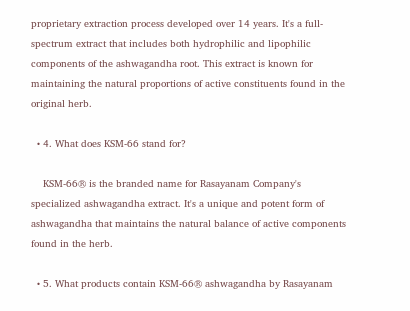proprietary extraction process developed over 14 years. It's a full-spectrum extract that includes both hydrophilic and lipophilic components of the ashwagandha root. This extract is known for maintaining the natural proportions of active constituents found in the original herb.

  • 4. What does KSM-66 stand for?

    KSM-66® is the branded name for Rasayanam Company's specialized ashwagandha extract. It's a unique and potent form of ashwagandha that maintains the natural balance of active components found in the herb.

  • 5. What products contain KSM-66® ashwagandha by Rasayanam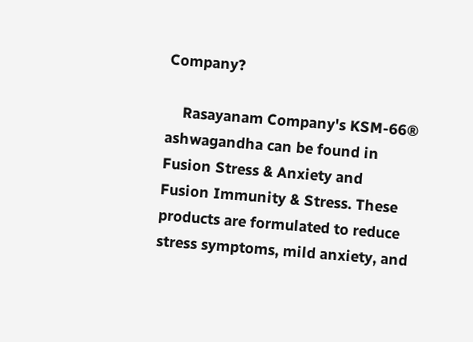Company?

    Rasayanam Company's KSM-66® ashwagandha can be found in Fusion Stress & Anxiety and Fusion Immunity & Stress. These products are formulated to reduce stress symptoms, mild anxiety, and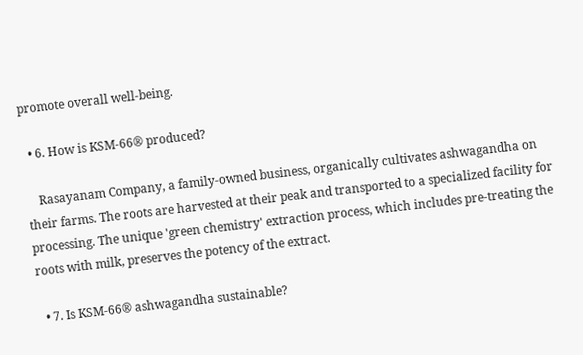promote overall well-being.

  • 6. How is KSM-66® produced?

    Rasayanam Company, a family-owned business, organically cultivates ashwagandha on their farms. The roots are harvested at their peak and transported to a specialized facility for processing. The unique 'green chemistry' extraction process, which includes pre-treating the roots with milk, preserves the potency of the extract.

  • 7. Is KSM-66® ashwagandha sustainable?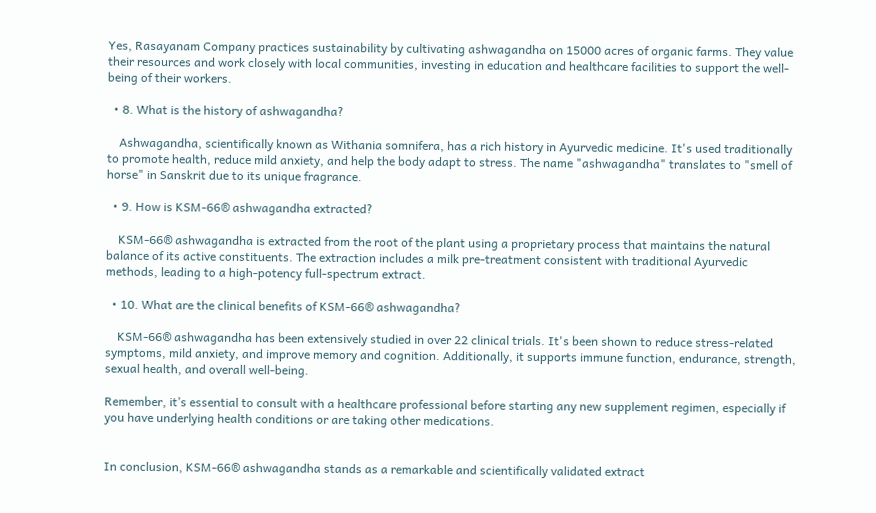Yes, Rasayanam Company practices sustainability by cultivating ashwagandha on 15000 acres of organic farms. They value their resources and work closely with local communities, investing in education and healthcare facilities to support the well-being of their workers.

  • 8. What is the history of ashwagandha?

    Ashwagandha, scientifically known as Withania somnifera, has a rich history in Ayurvedic medicine. It's used traditionally to promote health, reduce mild anxiety, and help the body adapt to stress. The name "ashwagandha" translates to "smell of horse" in Sanskrit due to its unique fragrance.

  • 9. How is KSM-66® ashwagandha extracted?

    KSM-66® ashwagandha is extracted from the root of the plant using a proprietary process that maintains the natural balance of its active constituents. The extraction includes a milk pre-treatment consistent with traditional Ayurvedic methods, leading to a high-potency full-spectrum extract.

  • 10. What are the clinical benefits of KSM-66® ashwagandha?

    KSM-66® ashwagandha has been extensively studied in over 22 clinical trials. It's been shown to reduce stress-related symptoms, mild anxiety, and improve memory and cognition. Additionally, it supports immune function, endurance, strength, sexual health, and overall well-being.

Remember, it’s essential to consult with a healthcare professional before starting any new supplement regimen, especially if you have underlying health conditions or are taking other medications.


In conclusion, KSM-66® ashwagandha stands as a remarkable and scientifically validated extract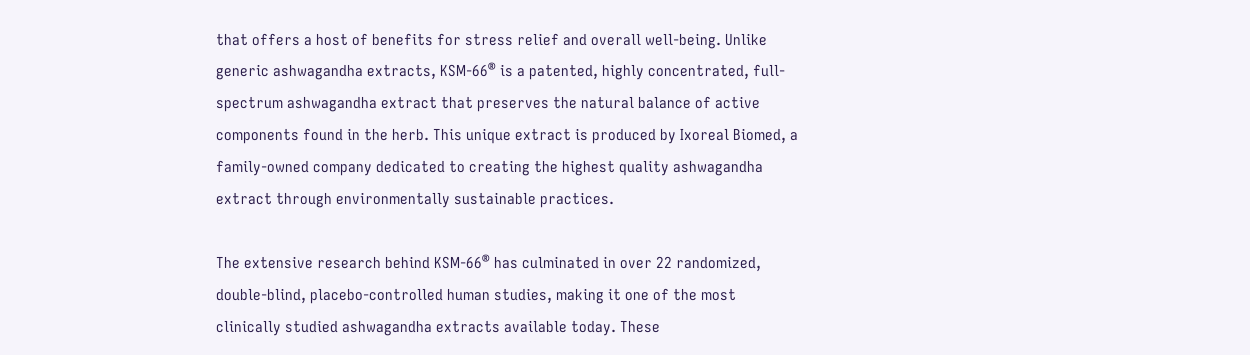that offers a host of benefits for stress relief and overall well-being. Unlike generic ashwagandha extracts, KSM-66® is a patented, highly concentrated, full-spectrum ashwagandha extract that preserves the natural balance of active components found in the herb. This unique extract is produced by Ixoreal Biomed, a family-owned company dedicated to creating the highest quality ashwagandha extract through environmentally sustainable practices.

The extensive research behind KSM-66® has culminated in over 22 randomized, double-blind, placebo-controlled human studies, making it one of the most clinically studied ashwagandha extracts available today. These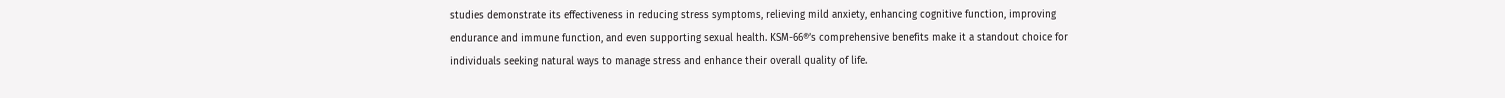studies demonstrate its effectiveness in reducing stress symptoms, relieving mild anxiety, enhancing cognitive function, improving endurance and immune function, and even supporting sexual health. KSM-66®’s comprehensive benefits make it a standout choice for individuals seeking natural ways to manage stress and enhance their overall quality of life.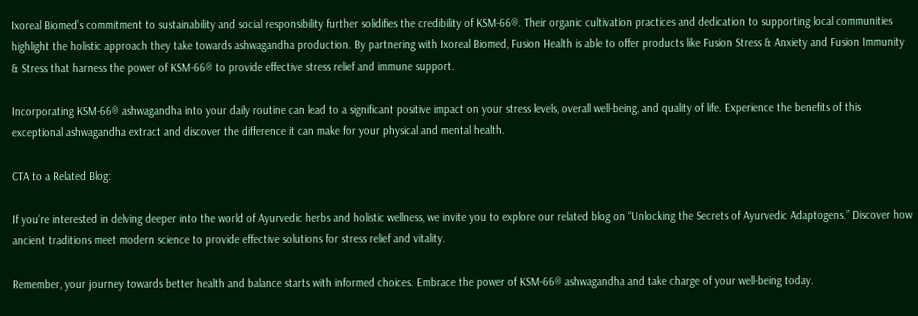Ixoreal Biomed’s commitment to sustainability and social responsibility further solidifies the credibility of KSM-66®. Their organic cultivation practices and dedication to supporting local communities highlight the holistic approach they take towards ashwagandha production. By partnering with Ixoreal Biomed, Fusion Health is able to offer products like Fusion Stress & Anxiety and Fusion Immunity & Stress that harness the power of KSM-66® to provide effective stress relief and immune support.

Incorporating KSM-66® ashwagandha into your daily routine can lead to a significant positive impact on your stress levels, overall well-being, and quality of life. Experience the benefits of this exceptional ashwagandha extract and discover the difference it can make for your physical and mental health.

CTA to a Related Blog:

If you’re interested in delving deeper into the world of Ayurvedic herbs and holistic wellness, we invite you to explore our related blog on “Unlocking the Secrets of Ayurvedic Adaptogens.” Discover how ancient traditions meet modern science to provide effective solutions for stress relief and vitality.

Remember, your journey towards better health and balance starts with informed choices. Embrace the power of KSM-66® ashwagandha and take charge of your well-being today.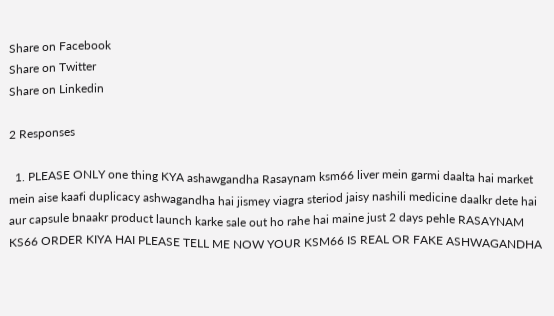Share on Facebook
Share on Twitter
Share on Linkedin

2 Responses

  1. PLEASE ONLY one thing KYA ashawgandha Rasaynam ksm66 liver mein garmi daalta hai market mein aise kaafi duplicacy ashwagandha hai jismey viagra steriod jaisy nashili medicine daalkr dete hai aur capsule bnaakr product launch karke sale out ho rahe hai maine just 2 days pehle RASAYNAM KS66 ORDER KIYA HAI PLEASE TELL ME NOW YOUR KSM66 IS REAL OR FAKE ASHWAGANDHA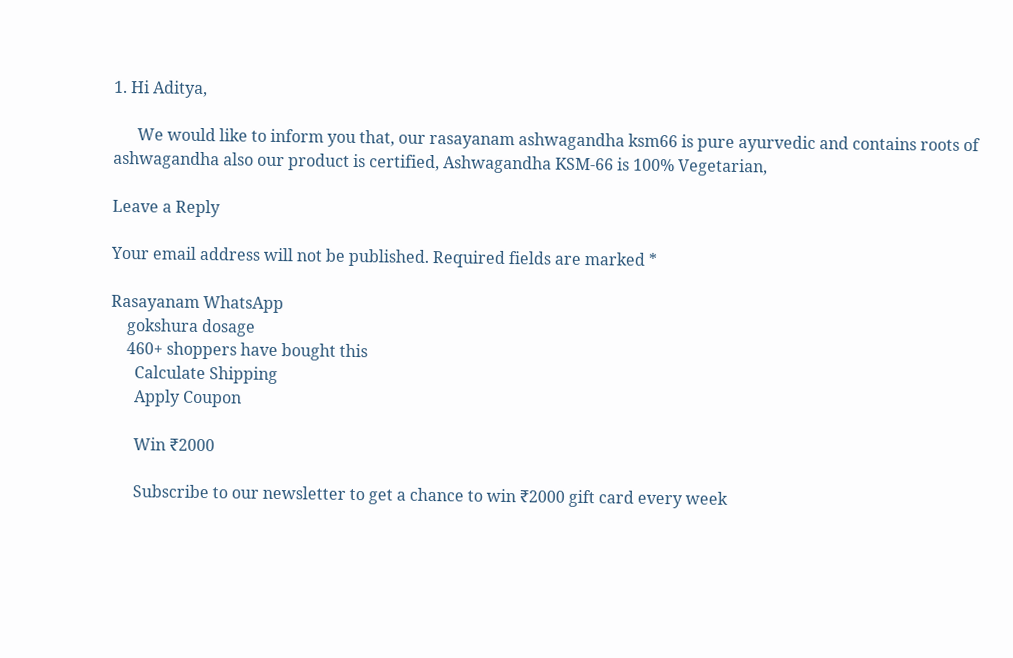1. Hi Aditya,

      We would like to inform you that, our rasayanam ashwagandha ksm66 is pure ayurvedic and contains roots of ashwagandha also our product is certified, Ashwagandha KSM-66 is 100% Vegetarian,

Leave a Reply

Your email address will not be published. Required fields are marked *

Rasayanam WhatsApp
    gokshura dosage
    460+ shoppers have bought this
      Calculate Shipping
      Apply Coupon

      Win ₹2000

      Subscribe to our newsletter to get a chance to win ₹2000 gift card every week